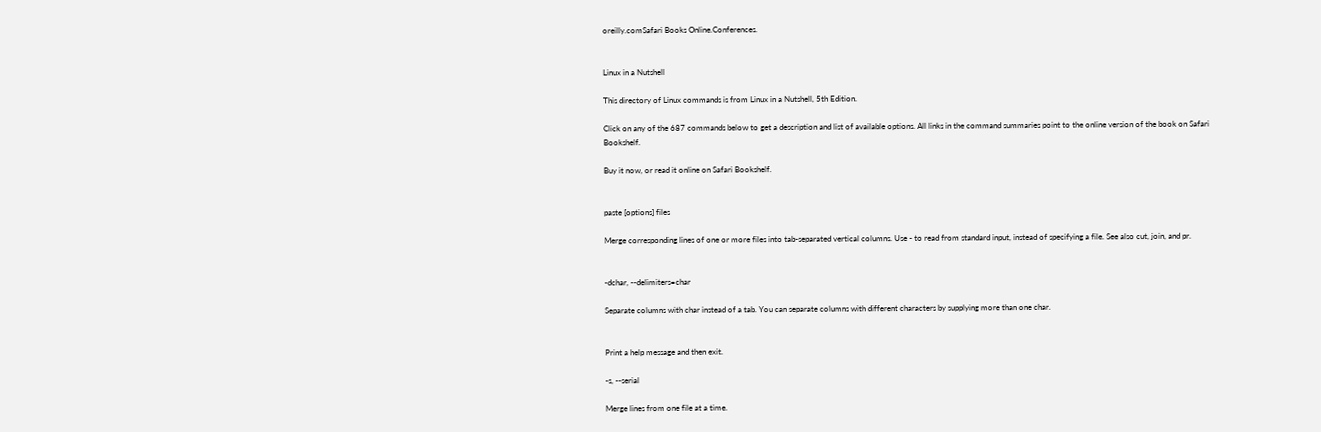oreilly.comSafari Books Online.Conferences.


Linux in a Nutshell

This directory of Linux commands is from Linux in a Nutshell, 5th Edition.

Click on any of the 687 commands below to get a description and list of available options. All links in the command summaries point to the online version of the book on Safari Bookshelf.

Buy it now, or read it online on Safari Bookshelf.


paste [options] files

Merge corresponding lines of one or more files into tab-separated vertical columns. Use - to read from standard input, instead of specifying a file. See also cut, join, and pr.


-dchar, --delimiters=char

Separate columns with char instead of a tab. You can separate columns with different characters by supplying more than one char.


Print a help message and then exit.

-s, --serial

Merge lines from one file at a time.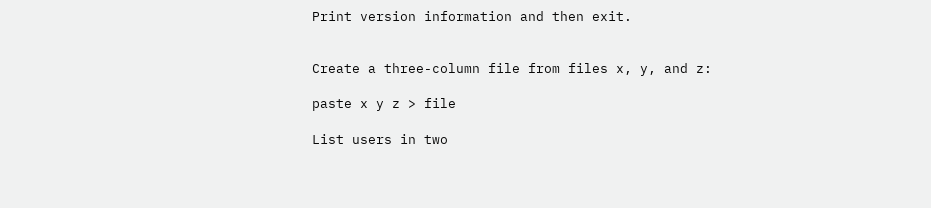Print version information and then exit.


Create a three-column file from files x, y, and z:

paste x y z > file

List users in two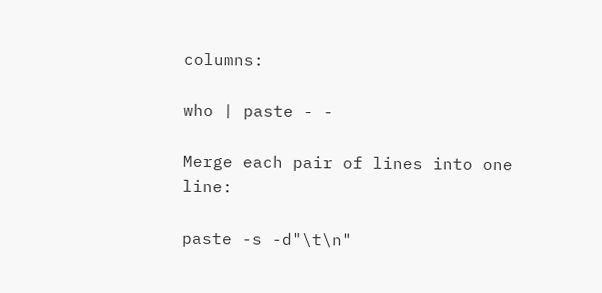columns:

who | paste - -

Merge each pair of lines into one line:

paste -s -d"\t\n"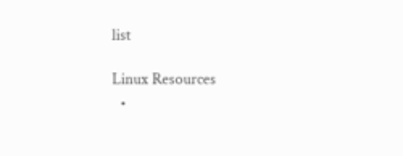list

Linux Resources
  •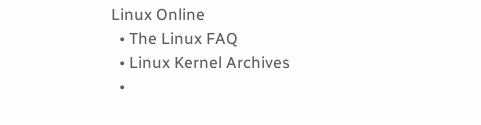Linux Online
  • The Linux FAQ
  • Linux Kernel Archives
  •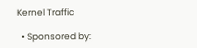Kernel Traffic

  • Sponsored by: